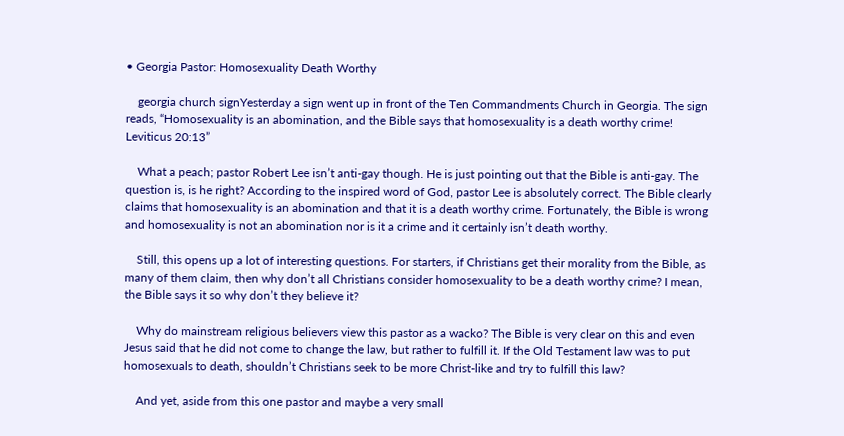• Georgia Pastor: Homosexuality Death Worthy

    georgia church signYesterday a sign went up in front of the Ten Commandments Church in Georgia. The sign reads, “Homosexuality is an abomination, and the Bible says that homosexuality is a death worthy crime! Leviticus 20:13”

    What a peach; pastor Robert Lee isn’t anti-gay though. He is just pointing out that the Bible is anti-gay. The question is, is he right? According to the inspired word of God, pastor Lee is absolutely correct. The Bible clearly claims that homosexuality is an abomination and that it is a death worthy crime. Fortunately, the Bible is wrong and homosexuality is not an abomination nor is it a crime and it certainly isn’t death worthy.

    Still, this opens up a lot of interesting questions. For starters, if Christians get their morality from the Bible, as many of them claim, then why don’t all Christians consider homosexuality to be a death worthy crime? I mean, the Bible says it so why don’t they believe it?

    Why do mainstream religious believers view this pastor as a wacko? The Bible is very clear on this and even Jesus said that he did not come to change the law, but rather to fulfill it. If the Old Testament law was to put homosexuals to death, shouldn’t Christians seek to be more Christ-like and try to fulfill this law?

    And yet, aside from this one pastor and maybe a very small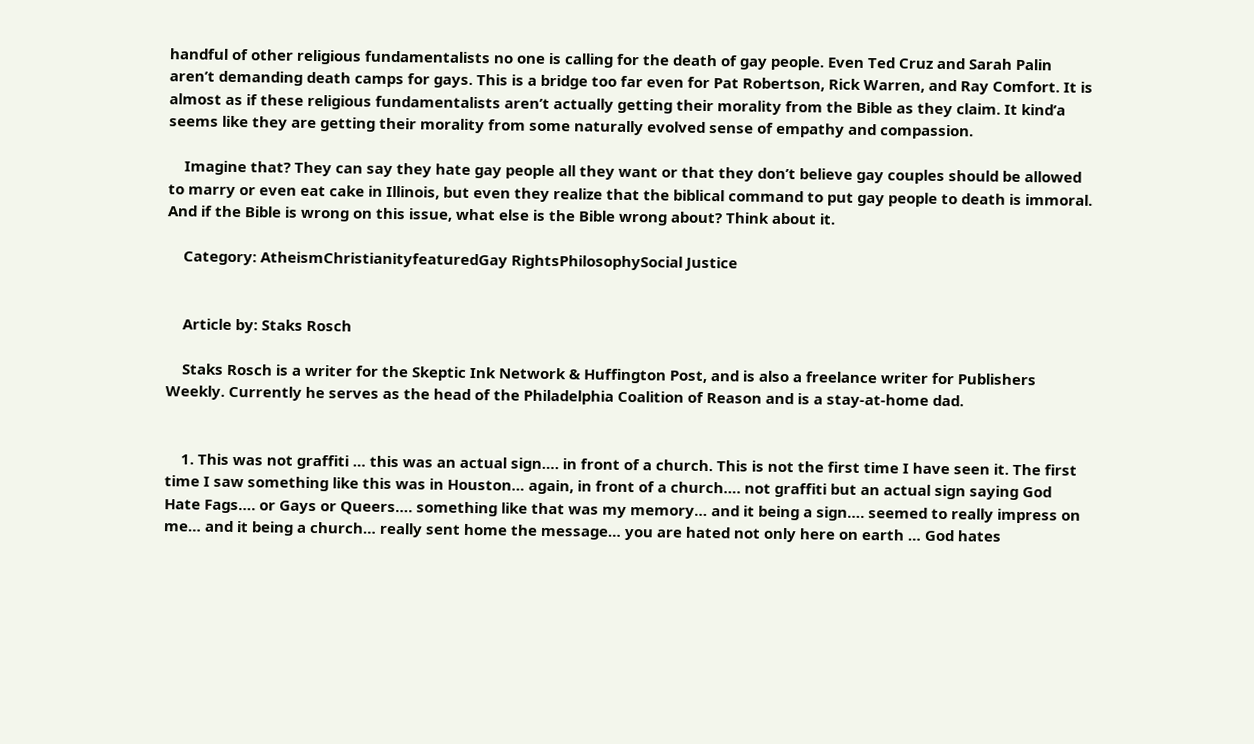handful of other religious fundamentalists no one is calling for the death of gay people. Even Ted Cruz and Sarah Palin aren’t demanding death camps for gays. This is a bridge too far even for Pat Robertson, Rick Warren, and Ray Comfort. It is almost as if these religious fundamentalists aren’t actually getting their morality from the Bible as they claim. It kind’a seems like they are getting their morality from some naturally evolved sense of empathy and compassion.

    Imagine that? They can say they hate gay people all they want or that they don’t believe gay couples should be allowed to marry or even eat cake in Illinois, but even they realize that the biblical command to put gay people to death is immoral. And if the Bible is wrong on this issue, what else is the Bible wrong about? Think about it.

    Category: AtheismChristianityfeaturedGay RightsPhilosophySocial Justice


    Article by: Staks Rosch

    Staks Rosch is a writer for the Skeptic Ink Network & Huffington Post, and is also a freelance writer for Publishers Weekly. Currently he serves as the head of the Philadelphia Coalition of Reason and is a stay-at-home dad.


    1. This was not graffiti … this was an actual sign…. in front of a church. This is not the first time I have seen it. The first time I saw something like this was in Houston… again, in front of a church…. not graffiti but an actual sign saying God Hate Fags…. or Gays or Queers…. something like that was my memory… and it being a sign…. seemed to really impress on me… and it being a church… really sent home the message… you are hated not only here on earth … God hates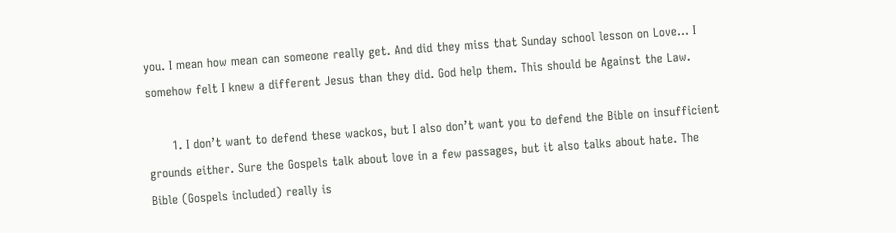you. I mean how mean can someone really get. And did they miss that Sunday school lesson on Love… I somehow felt I knew a different Jesus than they did. God help them. This should be Against the Law.

      1. I don’t want to defend these wackos, but I also don’t want you to defend the Bible on insufficient grounds either. Sure the Gospels talk about love in a few passages, but it also talks about hate. The Bible (Gospels included) really is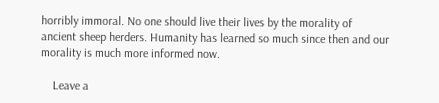horribly immoral. No one should live their lives by the morality of ancient sheep herders. Humanity has learned so much since then and our morality is much more informed now.

    Leave a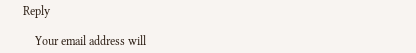Reply

    Your email address will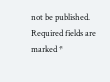not be published. Required fields are marked *